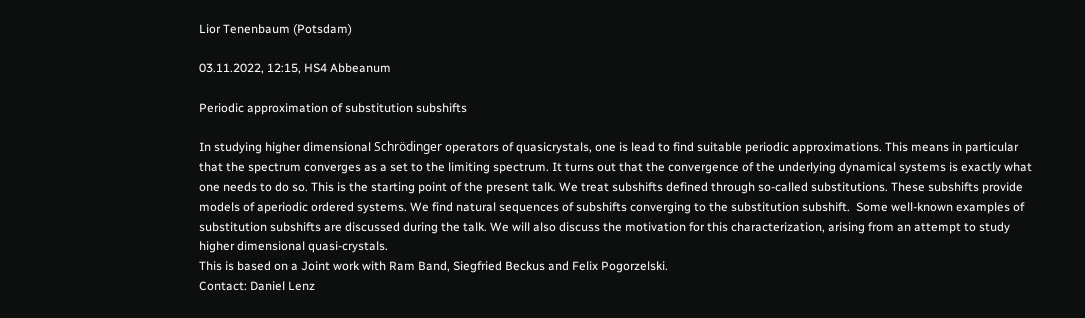Lior Tenenbaum (Potsdam)

03.11.2022, 12:15, HS4 Abbeanum

Periodic approximation of substitution subshifts

In studying higher dimensional Schrödinger operators of quasicrystals, one is lead to find suitable periodic approximations. This means in particular that the spectrum converges as a set to the limiting spectrum. It turns out that the convergence of the underlying dynamical systems is exactly what one needs to do so. This is the starting point of the present talk. We treat subshifts defined through so-called substitutions. These subshifts provide models of aperiodic ordered systems. We find natural sequences of subshifts converging to the substitution subshift.  Some well-known examples of substitution subshifts are discussed during the talk. We will also discuss the motivation for this characterization, arising from an attempt to study higher dimensional quasi-crystals.
This is based on a Joint work with Ram Band, Siegfried Beckus and Felix Pogorzelski.
Contact: Daniel Lenz